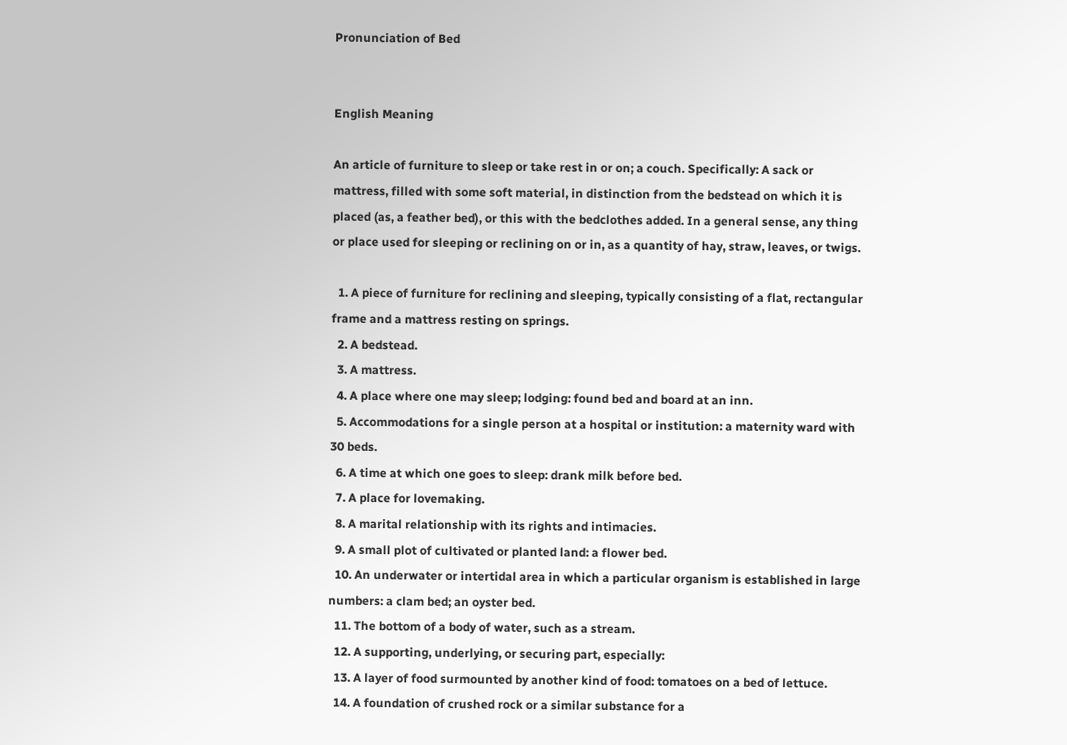Pronunciation of Bed


English Meaning

An article of furniture to sleep or take rest in or on; a couch. Specifically: A sack or mattress, filled with some soft material, in distinction from the bedstead on which it is placed (as, a feather bed), or this with the bedclothes added. In a general sense, any thing or place used for sleeping or reclining on or in, as a quantity of hay, straw, leaves, or twigs.

  1. A piece of furniture for reclining and sleeping, typically consisting of a flat, rectangular frame and a mattress resting on springs.
  2. A bedstead.
  3. A mattress.
  4. A place where one may sleep; lodging: found bed and board at an inn.
  5. Accommodations for a single person at a hospital or institution: a maternity ward with 30 beds.
  6. A time at which one goes to sleep: drank milk before bed.
  7. A place for lovemaking.
  8. A marital relationship with its rights and intimacies.
  9. A small plot of cultivated or planted land: a flower bed.
  10. An underwater or intertidal area in which a particular organism is established in large numbers: a clam bed; an oyster bed.
  11. The bottom of a body of water, such as a stream.
  12. A supporting, underlying, or securing part, especially:
  13. A layer of food surmounted by another kind of food: tomatoes on a bed of lettuce.
  14. A foundation of crushed rock or a similar substance for a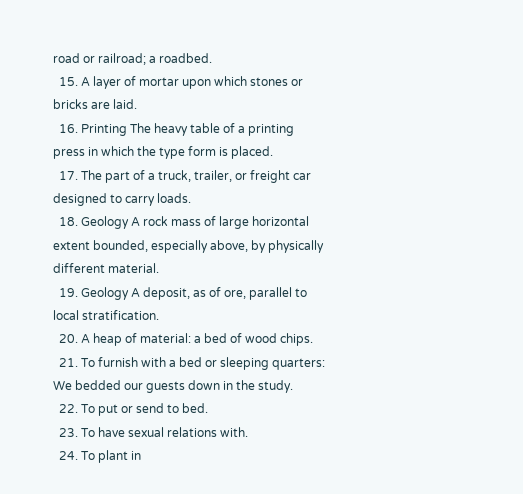road or railroad; a roadbed.
  15. A layer of mortar upon which stones or bricks are laid.
  16. Printing The heavy table of a printing press in which the type form is placed.
  17. The part of a truck, trailer, or freight car designed to carry loads.
  18. Geology A rock mass of large horizontal extent bounded, especially above, by physically different material.
  19. Geology A deposit, as of ore, parallel to local stratification.
  20. A heap of material: a bed of wood chips.
  21. To furnish with a bed or sleeping quarters: We bedded our guests down in the study.
  22. To put or send to bed.
  23. To have sexual relations with.
  24. To plant in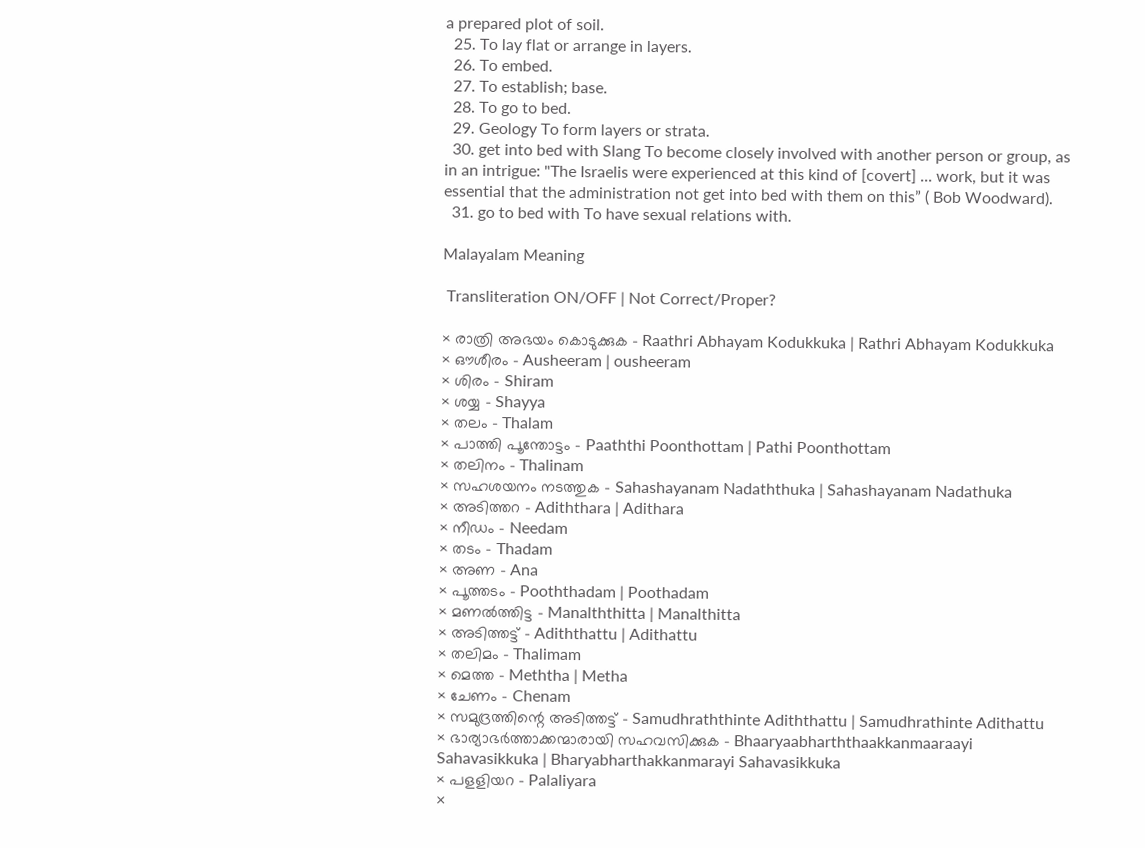a prepared plot of soil.
  25. To lay flat or arrange in layers.
  26. To embed.
  27. To establish; base.
  28. To go to bed.
  29. Geology To form layers or strata.
  30. get into bed with Slang To become closely involved with another person or group, as in an intrigue: "The Israelis were experienced at this kind of [covert] ... work, but it was essential that the administration not get into bed with them on this” ( Bob Woodward).
  31. go to bed with To have sexual relations with.

Malayalam Meaning

 Transliteration ON/OFF | Not Correct/Proper?

× രാത്രി അഭയം കൊടുക്കുക - Raathri Abhayam Kodukkuka | Rathri Abhayam Kodukkuka
× ഔശീരം - Ausheeram | ousheeram
× ശിരം - Shiram
× ശയ്യ - Shayya
× തലം - Thalam
× പാത്തി പൂന്തോട്ടം - Paaththi Poonthottam | Pathi Poonthottam
× തലിനം - Thalinam
× സഹശയനം നടത്തുക - Sahashayanam Nadaththuka | Sahashayanam Nadathuka
× അടിത്തറ - Adiththara | Adithara
× നീഡം - Needam
× തടം - Thadam
× അണ - Ana
× പൂത്തടം - Pooththadam | Poothadam
× മണല്‍ത്തിട്ട - Manalththitta | Manalthitta
× അടിത്തട്ട്‌ - Adiththattu | Adithattu
× തലിമം - Thalimam
× മെത്ത - Meththa | Metha
× ചേണം - Chenam
× സമുദ്രത്തിന്റെ അടിത്തട്ട്‌ - Samudhraththinte Adiththattu | Samudhrathinte Adithattu
× ഭാര്യാഭര്‍ത്താക്കന്മാരായി സഹവസിക്കുക - Bhaaryaabharththaakkanmaaraayi Sahavasikkuka | Bharyabharthakkanmarayi Sahavasikkuka
× പളളിയറ - Palaliyara
×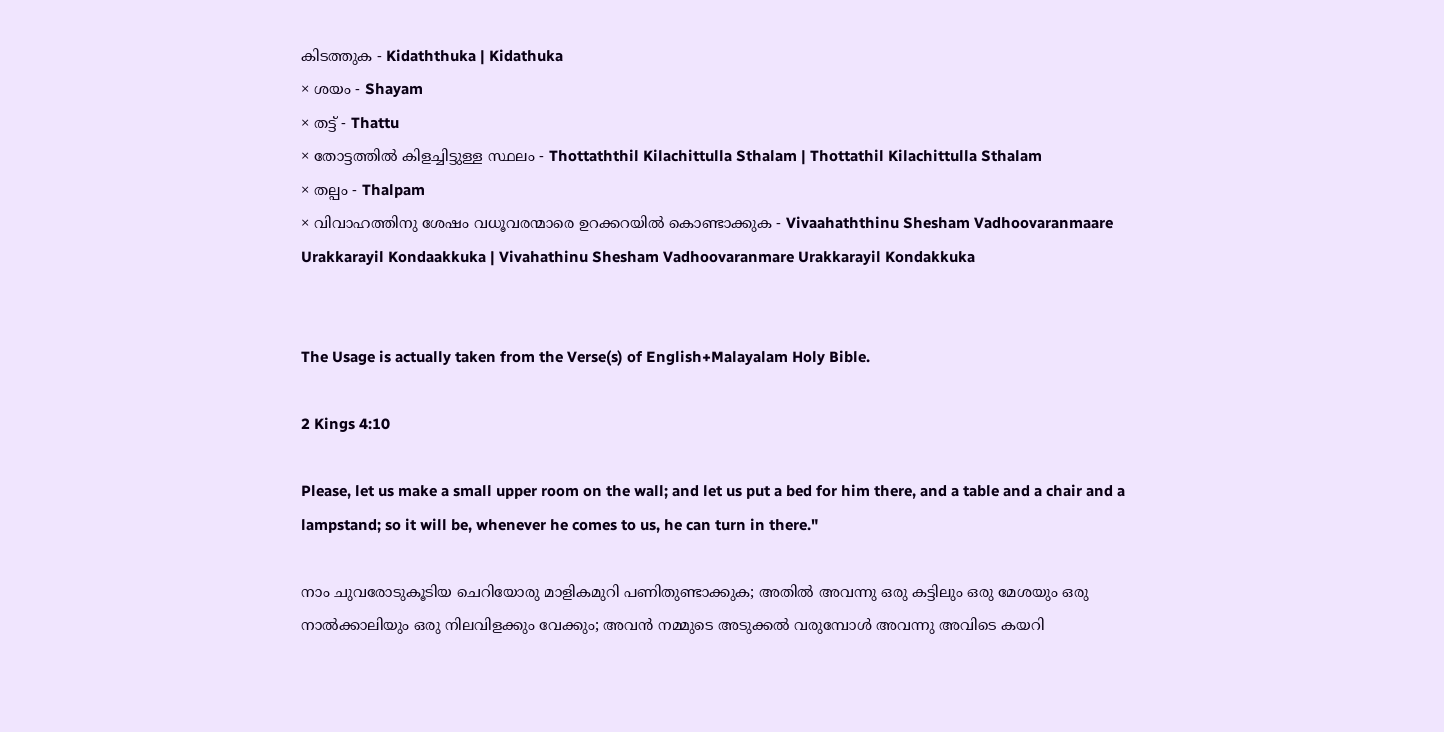കിടത്തുക - Kidaththuka | Kidathuka
× ശയം - Shayam
× തട്ട് - Thattu
× തോട്ടത്തില്‍ കിളച്ചിട്ടുള്ള സ്ഥലം - Thottaththil Kilachittulla Sthalam | Thottathil Kilachittulla Sthalam
× തല്പം - Thalpam
× വിവാഹത്തിനു ശേഷം വധൂവരന്മാരെ ഉറക്കറയില്‍ കൊണ്ടാക്കുക - Vivaahaththinu Shesham Vadhoovaranmaare Urakkarayil Kondaakkuka | Vivahathinu Shesham Vadhoovaranmare Urakkarayil Kondakkuka


The Usage is actually taken from the Verse(s) of English+Malayalam Holy Bible.

2 Kings 4:10

Please, let us make a small upper room on the wall; and let us put a bed for him there, and a table and a chair and a lampstand; so it will be, whenever he comes to us, he can turn in there."

നാം ചുവരോടുകൂടിയ ചെറിയോരു മാളികമുറി പണിതുണ്ടാക്കുക; അതിൽ അവന്നു ഒരു കട്ടിലും ഒരു മേശയും ഒരു നാൽക്കാലിയും ഒരു നിലവിളക്കും വേക്കും; അവൻ നമ്മുടെ അടുക്കൽ വരുമ്പോൾ അവന്നു അവിടെ കയറി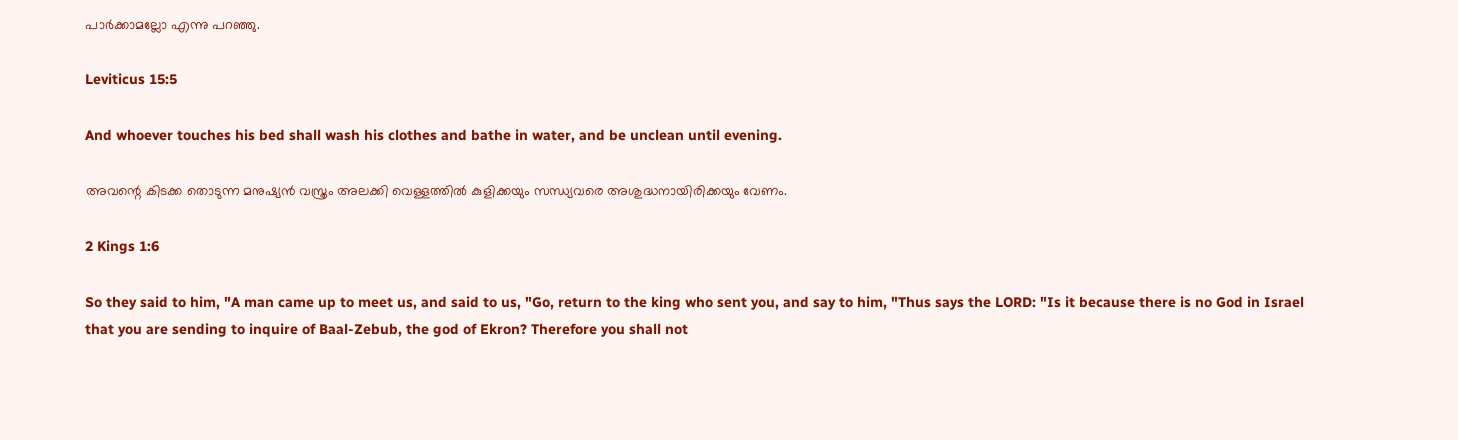പാർക്കാമല്ലോ എന്നു പറഞ്ഞു.

Leviticus 15:5

And whoever touches his bed shall wash his clothes and bathe in water, and be unclean until evening.

അവന്റെ കിടക്ക തൊടുന്ന മനുഷ്യൻ വസ്ത്രം അലക്കി വെള്ളത്തിൽ കുളിക്കയും സന്ധ്യവരെ അശുദ്ധനായിരിക്കയും വേണം.

2 Kings 1:6

So they said to him, "A man came up to meet us, and said to us, "Go, return to the king who sent you, and say to him, "Thus says the LORD: "Is it because there is no God in Israel that you are sending to inquire of Baal-Zebub, the god of Ekron? Therefore you shall not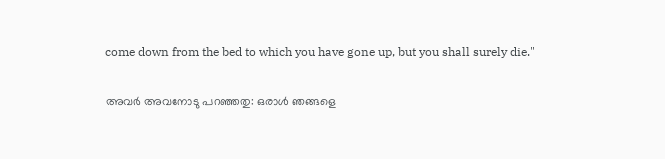come down from the bed to which you have gone up, but you shall surely die."

അവർ അവനോടു പറഞ്ഞതു: ഒരാൾ ഞങ്ങളെ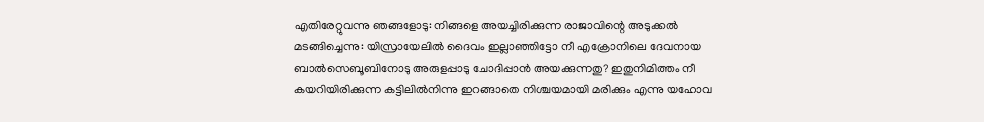എതിരേറ്റുവന്നു ഞങ്ങളോടു: നിങ്ങളെ അയച്ചിരിക്കുന്ന രാജാവിന്റെ അടുക്കൽ മടങ്ങിച്ചെന്നു: യിസ്രായേലിൽ ദൈവം ഇല്ലാഞ്ഞിട്ടോ നീ എക്രോനിലെ ദേവനായ ബാൽസെബൂബിനോടു അരുളപ്പാടു ചോദിപ്പാൻ അയക്കുന്നതു? ഇതുനിമിത്തം നീ കയറിയിരിക്കുന്ന കട്ടിലിൽനിന്നു ഇറങ്ങാതെ നിശ്ചയമായി മരിക്കും എന്നു യഹോവ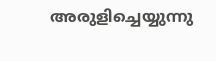അരുളിച്ചെയ്യുന്നു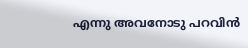എന്നു അവനോടു പറവിൻ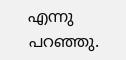എന്നു പറഞ്ഞു.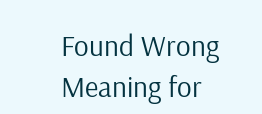Found Wrong Meaning for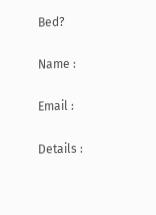Bed?

Name :

Email :

Details :